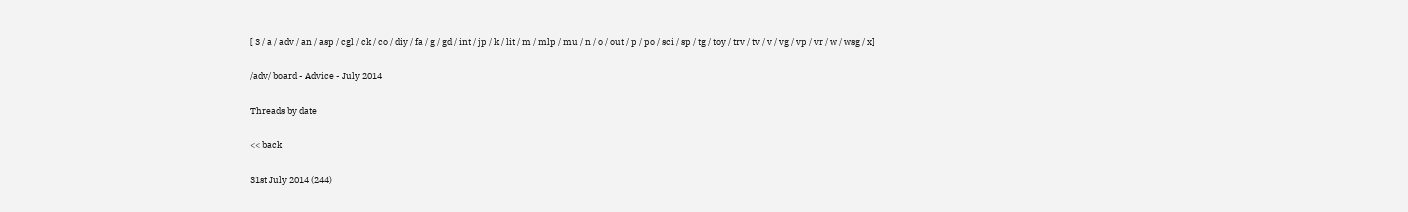[ 3 / a / adv / an / asp / cgl / ck / co / diy / fa / g / gd / int / jp / k / lit / m / mlp / mu / n / o / out / p / po / sci / sp / tg / toy / trv / tv / v / vg / vp / vr / w / wsg / x]

/adv/ board - Advice - July 2014

Threads by date

<< back

31st July 2014 (244)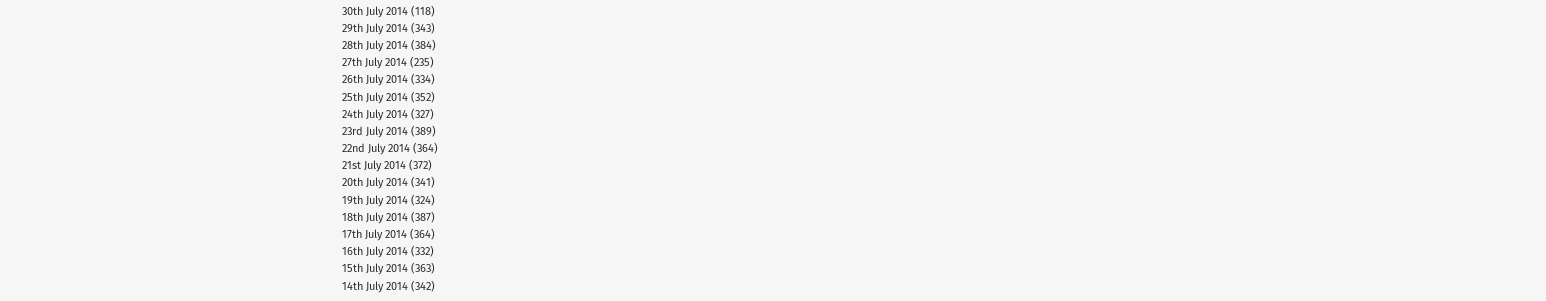30th July 2014 (118)
29th July 2014 (343)
28th July 2014 (384)
27th July 2014 (235)
26th July 2014 (334)
25th July 2014 (352)
24th July 2014 (327)
23rd July 2014 (389)
22nd July 2014 (364)
21st July 2014 (372)
20th July 2014 (341)
19th July 2014 (324)
18th July 2014 (387)
17th July 2014 (364)
16th July 2014 (332)
15th July 2014 (363)
14th July 2014 (342)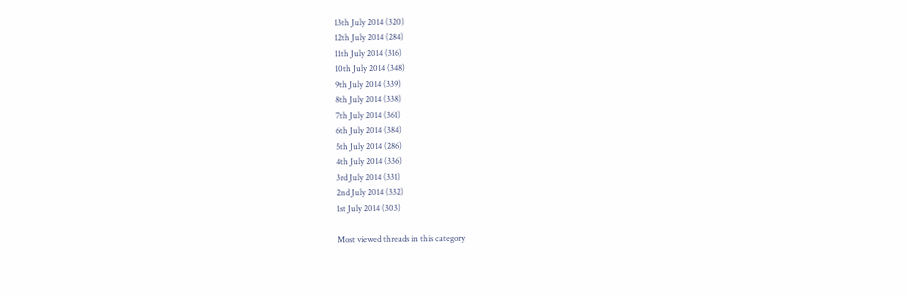13th July 2014 (320)
12th July 2014 (284)
11th July 2014 (316)
10th July 2014 (348)
9th July 2014 (339)
8th July 2014 (338)
7th July 2014 (361)
6th July 2014 (384)
5th July 2014 (286)
4th July 2014 (336)
3rd July 2014 (331)
2nd July 2014 (332)
1st July 2014 (303)

Most viewed threads in this category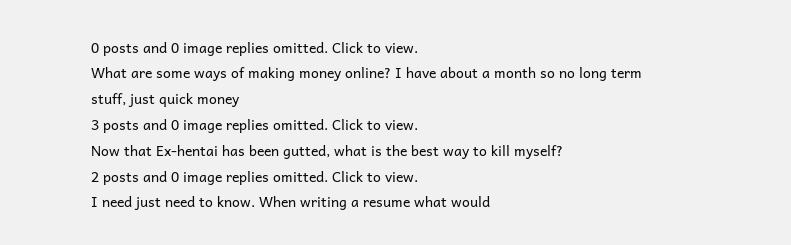0 posts and 0 image replies omitted. Click to view.
What are some ways of making money online? I have about a month so no long term stuff, just quick money
3 posts and 0 image replies omitted. Click to view.
Now that Ex-hentai has been gutted, what is the best way to kill myself?
2 posts and 0 image replies omitted. Click to view.
I need just need to know. When writing a resume what would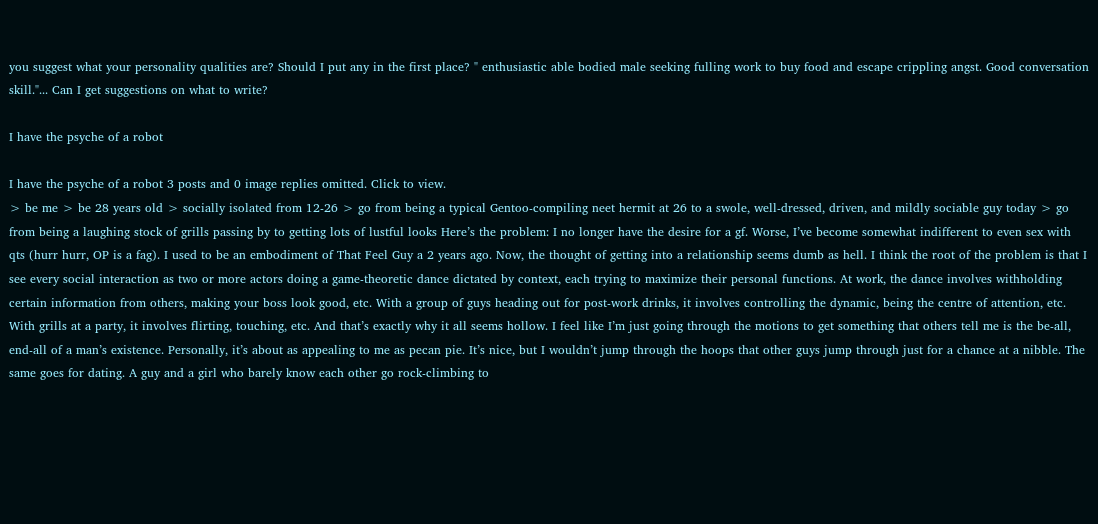you suggest what your personality qualities are? Should I put any in the first place? " enthusiastic able bodied male seeking fulling work to buy food and escape crippling angst. Good conversation skill."... Can I get suggestions on what to write?

I have the psyche of a robot

I have the psyche of a robot 3 posts and 0 image replies omitted. Click to view.
> be me > be 28 years old > socially isolated from 12-26 > go from being a typical Gentoo-compiling neet hermit at 26 to a swole, well-dressed, driven, and mildly sociable guy today > go from being a laughing stock of grills passing by to getting lots of lustful looks Here’s the problem: I no longer have the desire for a gf. Worse, I’ve become somewhat indifferent to even sex with qts (hurr hurr, OP is a fag). I used to be an embodiment of That Feel Guy a 2 years ago. Now, the thought of getting into a relationship seems dumb as hell. I think the root of the problem is that I see every social interaction as two or more actors doing a game-theoretic dance dictated by context, each trying to maximize their personal functions. At work, the dance involves withholding certain information from others, making your boss look good, etc. With a group of guys heading out for post-work drinks, it involves controlling the dynamic, being the centre of attention, etc. With grills at a party, it involves flirting, touching, etc. And that’s exactly why it all seems hollow. I feel like I’m just going through the motions to get something that others tell me is the be-all, end-all of a man’s existence. Personally, it’s about as appealing to me as pecan pie. It’s nice, but I wouldn’t jump through the hoops that other guys jump through just for a chance at a nibble. The same goes for dating. A guy and a girl who barely know each other go rock-climbing to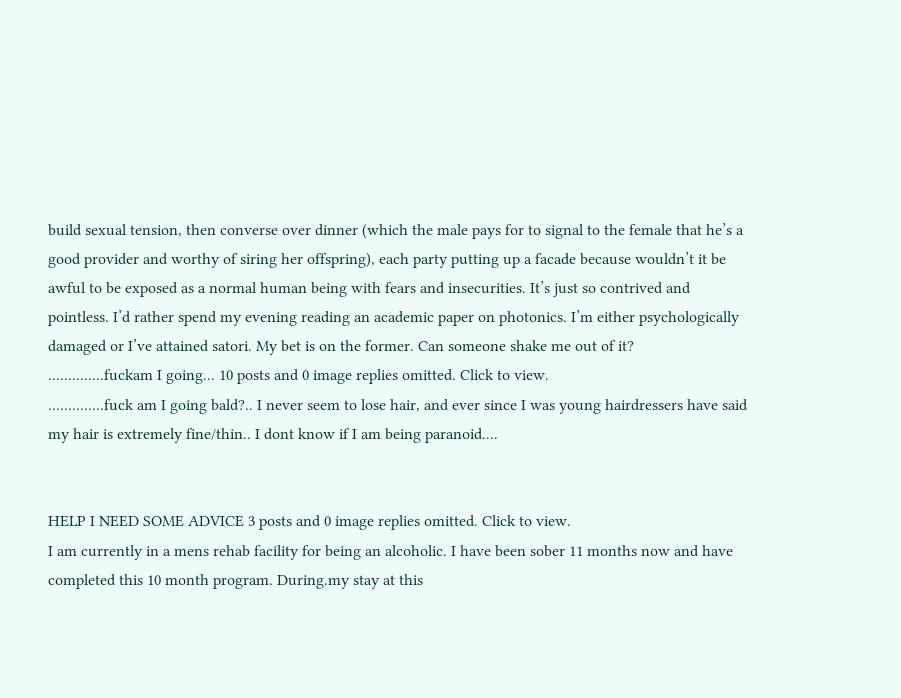build sexual tension, then converse over dinner (which the male pays for to signal to the female that he’s a good provider and worthy of siring her offspring), each party putting up a facade because wouldn’t it be awful to be exposed as a normal human being with fears and insecurities. It’s just so contrived and pointless. I’d rather spend my evening reading an academic paper on photonics. I’m either psychologically damaged or I’ve attained satori. My bet is on the former. Can someone shake me out of it?
..............fuckam I going... 10 posts and 0 image replies omitted. Click to view.
..............fuck am I going bald?.. I never seem to lose hair, and ever since I was young hairdressers have said my hair is extremely fine/thin.. I dont know if I am being paranoid....


HELP I NEED SOME ADVICE 3 posts and 0 image replies omitted. Click to view.
I am currently in a mens rehab facility for being an alcoholic. I have been sober 11 months now and have completed this 10 month program. During.my stay at this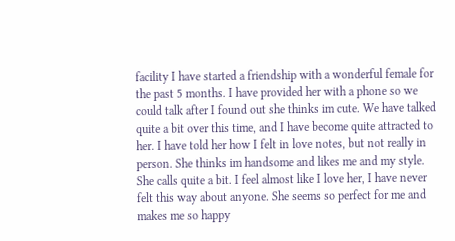facility I have started a friendship with a wonderful female for the past 5 months. I have provided her with a phone so we could talk after I found out she thinks im cute. We have talked quite a bit over this time, and I have become quite attracted to her. I have told her how I felt in love notes, but not really in person. She thinks im handsome and likes me and my style. She calls quite a bit. I feel almost like I love her, I have never felt this way about anyone. She seems so perfect for me and makes me so happy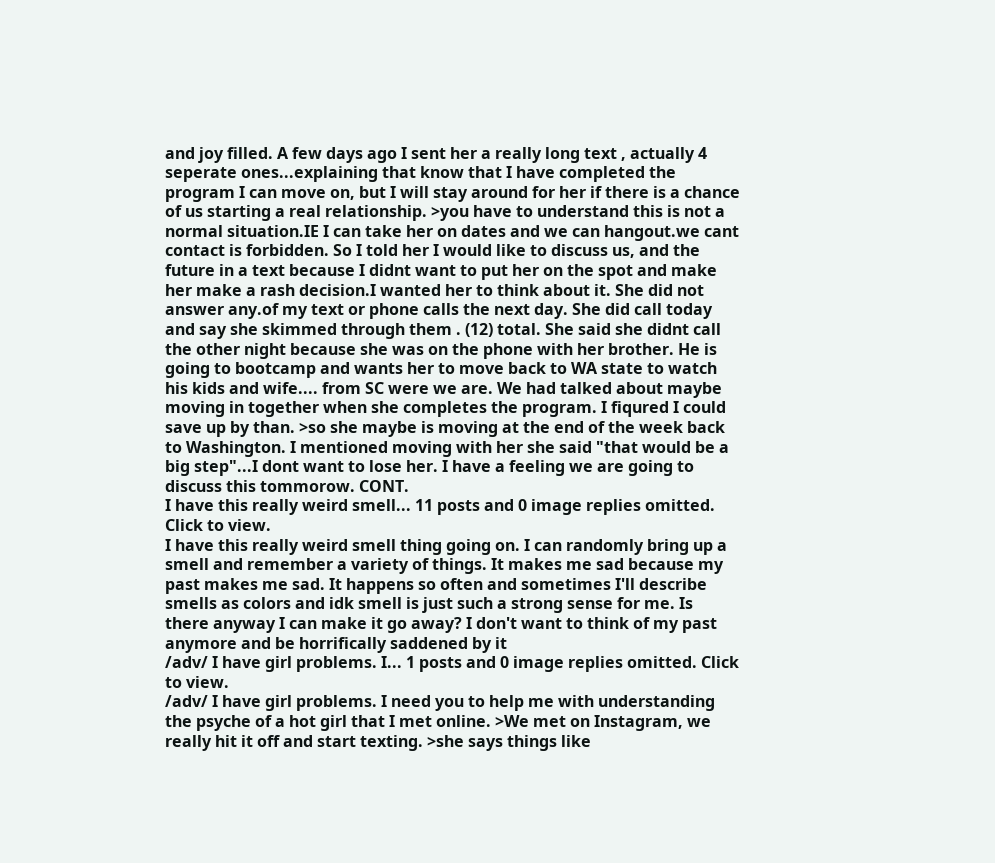and joy filled. A few days ago I sent her a really long text , actually 4 seperate ones...explaining that know that I have completed the program I can move on, but I will stay around for her if there is a chance of us starting a real relationship. >you have to understand this is not a normal situation.IE I can take her on dates and we can hangout.we cant contact is forbidden. So I told her I would like to discuss us, and the future in a text because I didnt want to put her on the spot and make her make a rash decision.I wanted her to think about it. She did not answer any.of my text or phone calls the next day. She did call today and say she skimmed through them . (12) total. She said she didnt call the other night because she was on the phone with her brother. He is going to bootcamp and wants her to move back to WA state to watch his kids and wife.... from SC were we are. We had talked about maybe moving in together when she completes the program. I fiqured I could save up by than. >so she maybe is moving at the end of the week back to Washington. I mentioned moving with her she said "that would be a big step"...I dont want to lose her. I have a feeling we are going to discuss this tommorow. CONT.
I have this really weird smell... 11 posts and 0 image replies omitted. Click to view.
I have this really weird smell thing going on. I can randomly bring up a smell and remember a variety of things. It makes me sad because my past makes me sad. It happens so often and sometimes I'll describe smells as colors and idk smell is just such a strong sense for me. Is there anyway I can make it go away? I don't want to think of my past anymore and be horrifically saddened by it
/adv/ I have girl problems. I... 1 posts and 0 image replies omitted. Click to view.
/adv/ I have girl problems. I need you to help me with understanding the psyche of a hot girl that I met online. >We met on Instagram, we really hit it off and start texting. >she says things like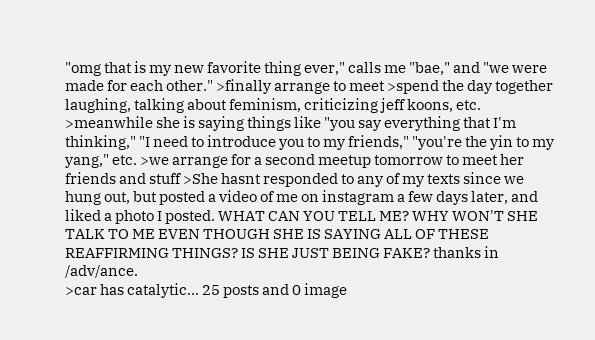"omg that is my new favorite thing ever," calls me "bae," and "we were made for each other." >finally arrange to meet >spend the day together laughing, talking about feminism, criticizing jeff koons, etc. >meanwhile she is saying things like "you say everything that I'm thinking," "I need to introduce you to my friends," "you're the yin to my yang," etc. >we arrange for a second meetup tomorrow to meet her friends and stuff >She hasnt responded to any of my texts since we hung out, but posted a video of me on instagram a few days later, and liked a photo I posted. WHAT CAN YOU TELL ME? WHY WON'T SHE TALK TO ME EVEN THOUGH SHE IS SAYING ALL OF THESE REAFFIRMING THINGS? IS SHE JUST BEING FAKE? thanks in /adv/ance.
>car has catalytic... 25 posts and 0 image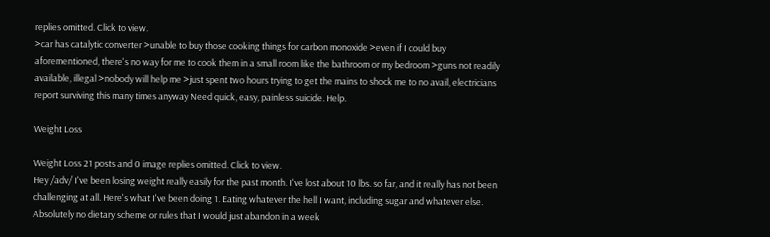replies omitted. Click to view.
>car has catalytic converter >unable to buy those cooking things for carbon monoxide >even if I could buy aforementioned, there's no way for me to cook them in a small room like the bathroom or my bedroom >guns not readily available, illegal >nobody will help me >just spent two hours trying to get the mains to shock me to no avail, electricians report surviving this many times anyway Need quick, easy, painless suicide. Help.

Weight Loss

Weight Loss 21 posts and 0 image replies omitted. Click to view.
Hey /adv/ I've been losing weight really easily for the past month. I've lost about 10 lbs. so far, and it really has not been challenging at all. Here's what I've been doing 1. Eating whatever the hell I want, including sugar and whatever else. Absolutely no dietary scheme or rules that I would just abandon in a week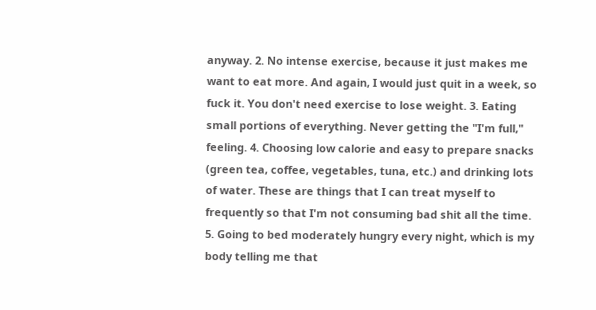anyway. 2. No intense exercise, because it just makes me want to eat more. And again, I would just quit in a week, so fuck it. You don't need exercise to lose weight. 3. Eating small portions of everything. Never getting the "I'm full," feeling. 4. Choosing low calorie and easy to prepare snacks (green tea, coffee, vegetables, tuna, etc.) and drinking lots of water. These are things that I can treat myself to frequently so that I'm not consuming bad shit all the time. 5. Going to bed moderately hungry every night, which is my body telling me that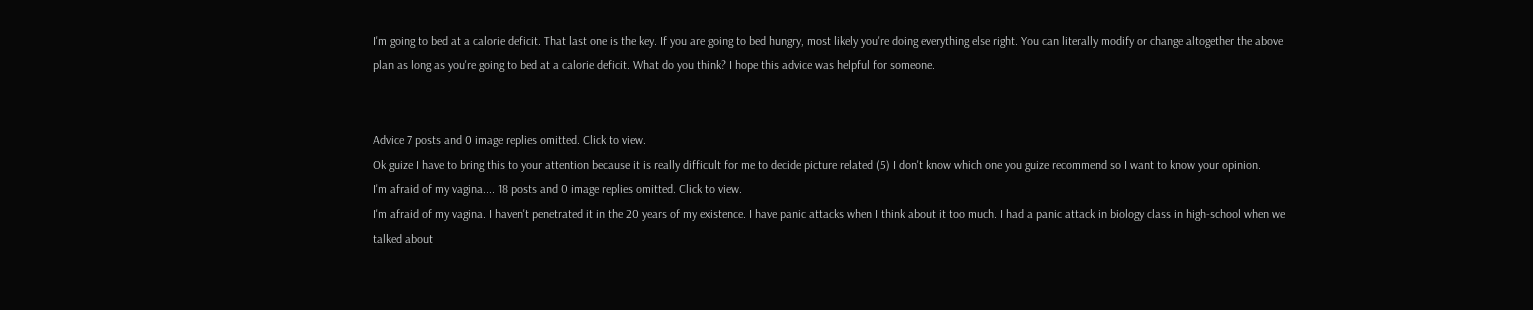I'm going to bed at a calorie deficit. That last one is the key. If you are going to bed hungry, most likely you're doing everything else right. You can literally modify or change altogether the above plan as long as you're going to bed at a calorie deficit. What do you think? I hope this advice was helpful for someone.


Advice 7 posts and 0 image replies omitted. Click to view.
Ok guize I have to bring this to your attention because it is really difficult for me to decide picture related (5) I don't know which one you guize recommend so I want to know your opinion.
I'm afraid of my vagina.... 18 posts and 0 image replies omitted. Click to view.
I'm afraid of my vagina. I haven't penetrated it in the 20 years of my existence. I have panic attacks when I think about it too much. I had a panic attack in biology class in high-school when we talked about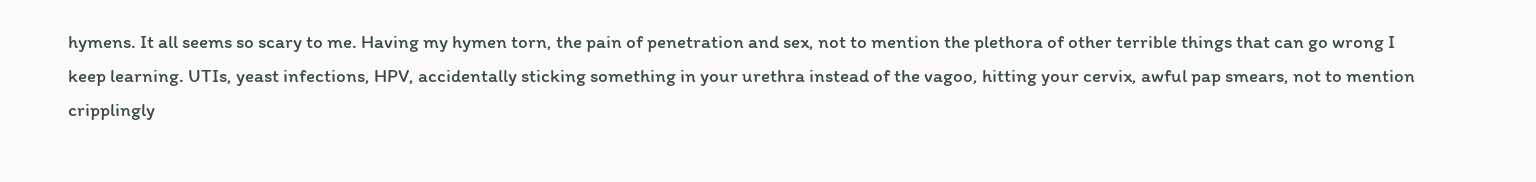hymens. It all seems so scary to me. Having my hymen torn, the pain of penetration and sex, not to mention the plethora of other terrible things that can go wrong I keep learning. UTIs, yeast infections, HPV, accidentally sticking something in your urethra instead of the vagoo, hitting your cervix, awful pap smears, not to mention cripplingly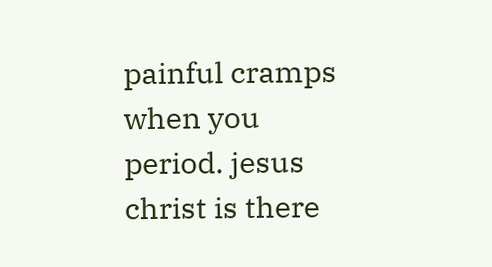painful cramps when you period. jesus christ is there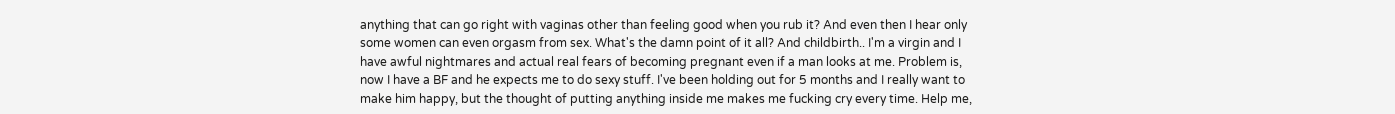anything that can go right with vaginas other than feeling good when you rub it? And even then I hear only some women can even orgasm from sex. What's the damn point of it all? And childbirth.. I'm a virgin and I have awful nightmares and actual real fears of becoming pregnant even if a man looks at me. Problem is, now I have a BF and he expects me to do sexy stuff. I've been holding out for 5 months and I really want to make him happy, but the thought of putting anything inside me makes me fucking cry every time. Help me,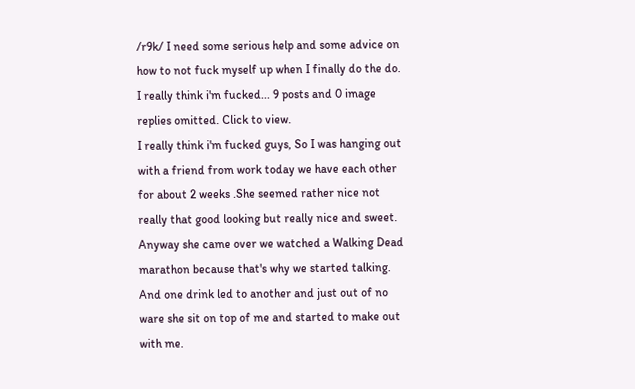/r9k/ I need some serious help and some advice on how to not fuck myself up when I finally do the do.
I really think i'm fucked... 9 posts and 0 image replies omitted. Click to view.
I really think i'm fucked guys, So I was hanging out with a friend from work today we have each other for about 2 weeks .She seemed rather nice not really that good looking but really nice and sweet. Anyway she came over we watched a Walking Dead marathon because that's why we started talking. And one drink led to another and just out of no ware she sit on top of me and started to make out with me.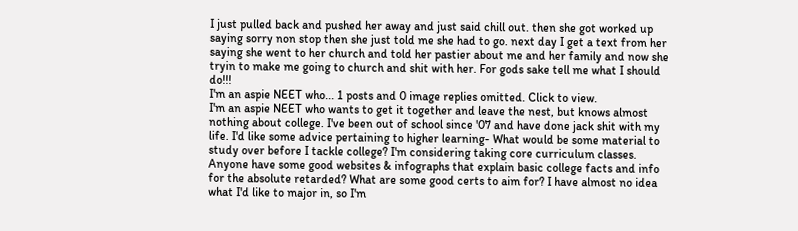I just pulled back and pushed her away and just said chill out. then she got worked up saying sorry non stop then she just told me she had to go. next day I get a text from her saying she went to her church and told her pastier about me and her family and now she tryin to make me going to church and shit with her. For gods sake tell me what I should do!!!
I'm an aspie NEET who... 1 posts and 0 image replies omitted. Click to view.
I'm an aspie NEET who wants to get it together and leave the nest, but knows almost nothing about college. I've been out of school since '07 and have done jack shit with my life. I'd like some advice pertaining to higher learning- What would be some material to study over before I tackle college? I'm considering taking core curriculum classes. Anyone have some good websites & infographs that explain basic college facts and info for the absolute retarded? What are some good certs to aim for? I have almost no idea what I'd like to major in, so I'm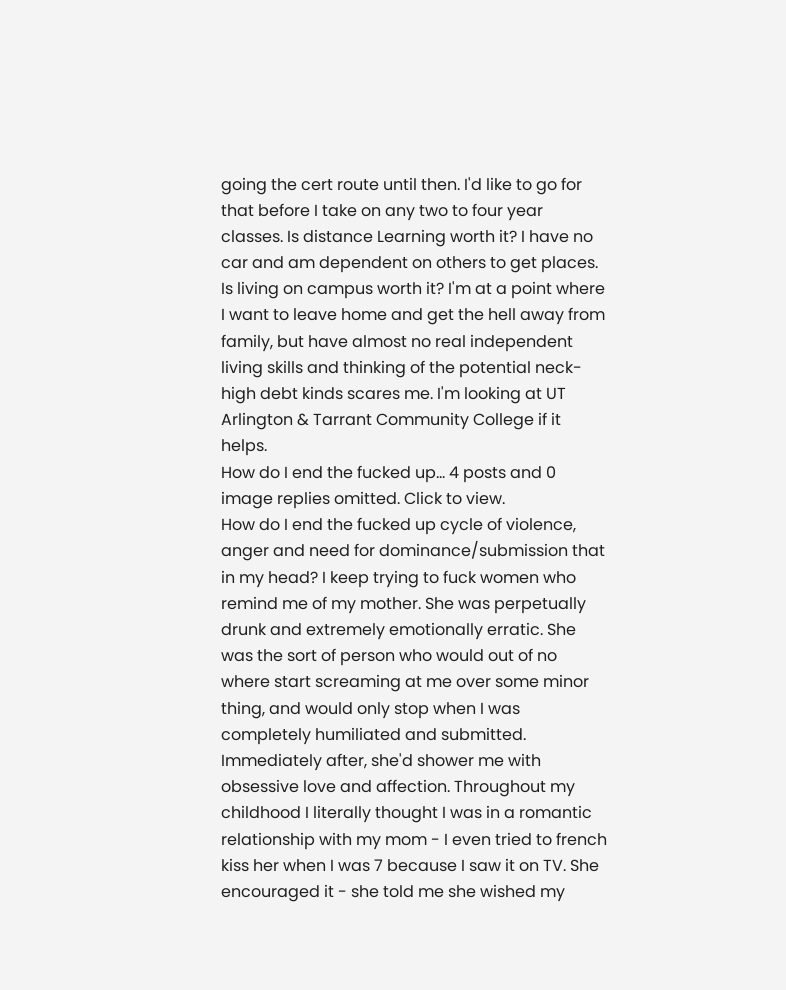going the cert route until then. I'd like to go for that before I take on any two to four year classes. Is distance Learning worth it? I have no car and am dependent on others to get places. Is living on campus worth it? I'm at a point where I want to leave home and get the hell away from family, but have almost no real independent living skills and thinking of the potential neck-high debt kinds scares me. I'm looking at UT Arlington & Tarrant Community College if it helps.
How do I end the fucked up... 4 posts and 0 image replies omitted. Click to view.
How do I end the fucked up cycle of violence, anger and need for dominance/submission that in my head? I keep trying to fuck women who remind me of my mother. She was perpetually drunk and extremely emotionally erratic. She was the sort of person who would out of no where start screaming at me over some minor thing, and would only stop when I was completely humiliated and submitted. Immediately after, she'd shower me with obsessive love and affection. Throughout my childhood I literally thought I was in a romantic relationship with my mom - I even tried to french kiss her when I was 7 because I saw it on TV. She encouraged it - she told me she wished my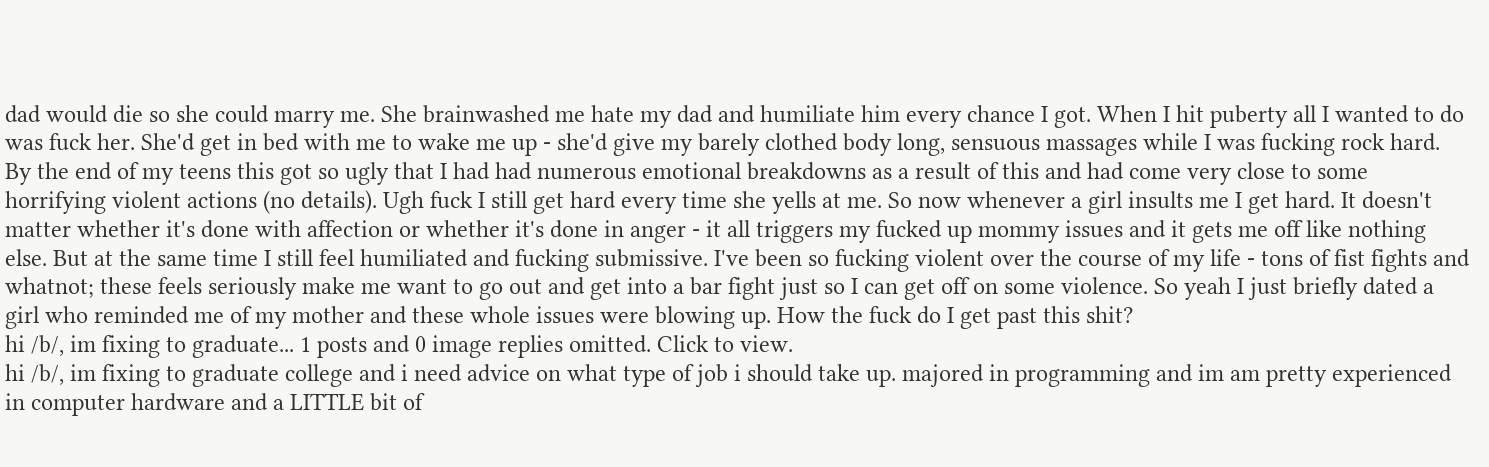dad would die so she could marry me. She brainwashed me hate my dad and humiliate him every chance I got. When I hit puberty all I wanted to do was fuck her. She'd get in bed with me to wake me up - she'd give my barely clothed body long, sensuous massages while I was fucking rock hard. By the end of my teens this got so ugly that I had had numerous emotional breakdowns as a result of this and had come very close to some horrifying violent actions (no details). Ugh fuck I still get hard every time she yells at me. So now whenever a girl insults me I get hard. It doesn't matter whether it's done with affection or whether it's done in anger - it all triggers my fucked up mommy issues and it gets me off like nothing else. But at the same time I still feel humiliated and fucking submissive. I've been so fucking violent over the course of my life - tons of fist fights and whatnot; these feels seriously make me want to go out and get into a bar fight just so I can get off on some violence. So yeah I just briefly dated a girl who reminded me of my mother and these whole issues were blowing up. How the fuck do I get past this shit?
hi /b/, im fixing to graduate... 1 posts and 0 image replies omitted. Click to view.
hi /b/, im fixing to graduate college and i need advice on what type of job i should take up. majored in programming and im am pretty experienced in computer hardware and a LITTLE bit of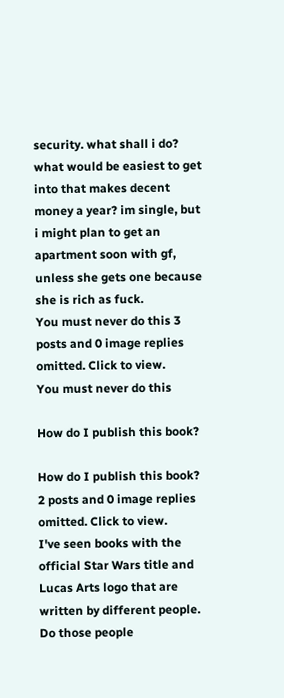security. what shall i do? what would be easiest to get into that makes decent money a year? im single, but i might plan to get an apartment soon with gf, unless she gets one because she is rich as fuck.
You must never do this 3 posts and 0 image replies omitted. Click to view.
You must never do this

How do I publish this book?

How do I publish this book? 2 posts and 0 image replies omitted. Click to view.
I've seen books with the official Star Wars title and Lucas Arts logo that are written by different people. Do those people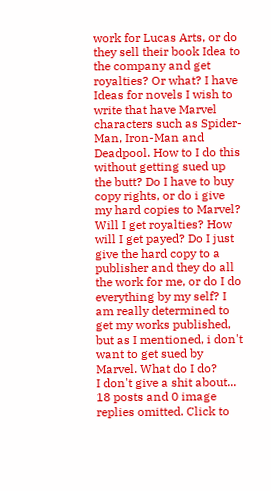work for Lucas Arts, or do they sell their book Idea to the company and get royalties? Or what? I have Ideas for novels I wish to write that have Marvel characters such as Spider-Man, Iron-Man and Deadpool. How to I do this without getting sued up the butt? Do I have to buy copy rights, or do i give my hard copies to Marvel? Will I get royalties? How will I get payed? Do I just give the hard copy to a publisher and they do all the work for me, or do I do everything by my self? I am really determined to get my works published, but as I mentioned, i don't want to get sued by Marvel. What do I do?
I don't give a shit about... 18 posts and 0 image replies omitted. Click to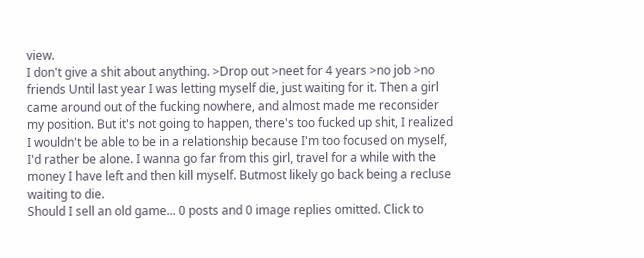view.
I don't give a shit about anything. >Drop out >neet for 4 years >no job >no friends Until last year I was letting myself die, just waiting for it. Then a girl came around out of the fucking nowhere, and almost made me reconsider my position. But it's not going to happen, there's too fucked up shit, I realized I wouldn't be able to be in a relationship because I'm too focused on myself, I'd rather be alone. I wanna go far from this girl, travel for a while with the money I have left and then kill myself. Butmost likely go back being a recluse waiting to die.
Should I sell an old game... 0 posts and 0 image replies omitted. Click to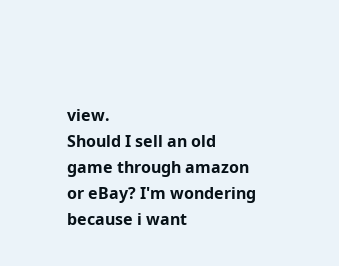view.
Should I sell an old game through amazon or eBay? I'm wondering because i want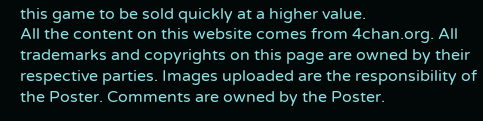this game to be sold quickly at a higher value.
All the content on this website comes from 4chan.org. All trademarks and copyrights on this page are owned by their respective parties. Images uploaded are the responsibility of the Poster. Comments are owned by the Poster.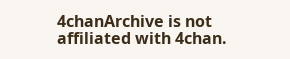4chanArchive is not affiliated with 4chan.